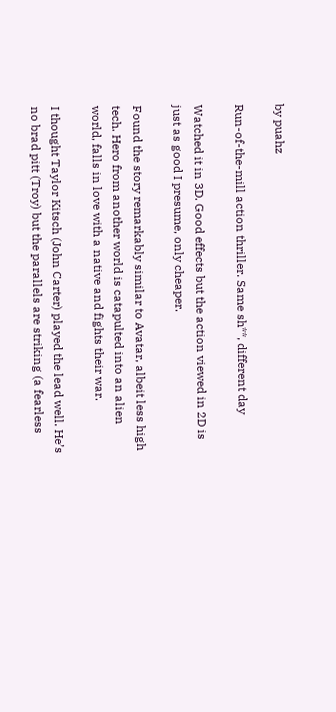by puahz

Run-of-the-mill action thriller. Same sh**, different day

Watched it in 3D. Good effects but the action viewed in 2D is just as good I presume, only cheaper.

Found the story remarkably similar to Avatar, albeit less high tech. Hero from another world is catapulted into an alien world, falls in love with a native and fights their war.

I thought Taylor Kitsch (John Carter) played the lead well. He’s no brad pitt (Troy) but the parallels are striking (a fearless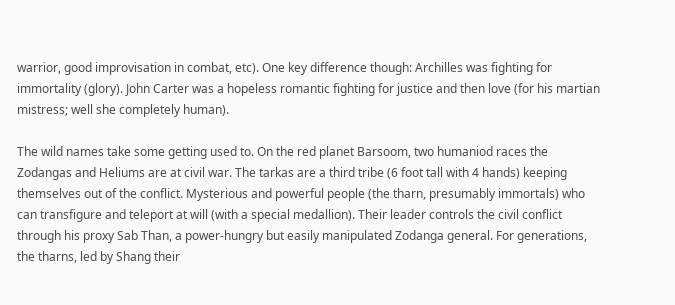warrior, good improvisation in combat, etc). One key difference though: Archilles was fighting for immortality (glory). John Carter was a hopeless romantic fighting for justice and then love (for his martian mistress; well she completely human).

The wild names take some getting used to. On the red planet Barsoom, two humaniod races the Zodangas and Heliums are at civil war. The tarkas are a third tribe (6 foot tall with 4 hands) keeping themselves out of the conflict. Mysterious and powerful people (the tharn, presumably immortals) who can transfigure and teleport at will (with a special medallion). Their leader controls the civil conflict through his proxy Sab Than, a power-hungry but easily manipulated Zodanga general. For generations, the tharns, led by Shang their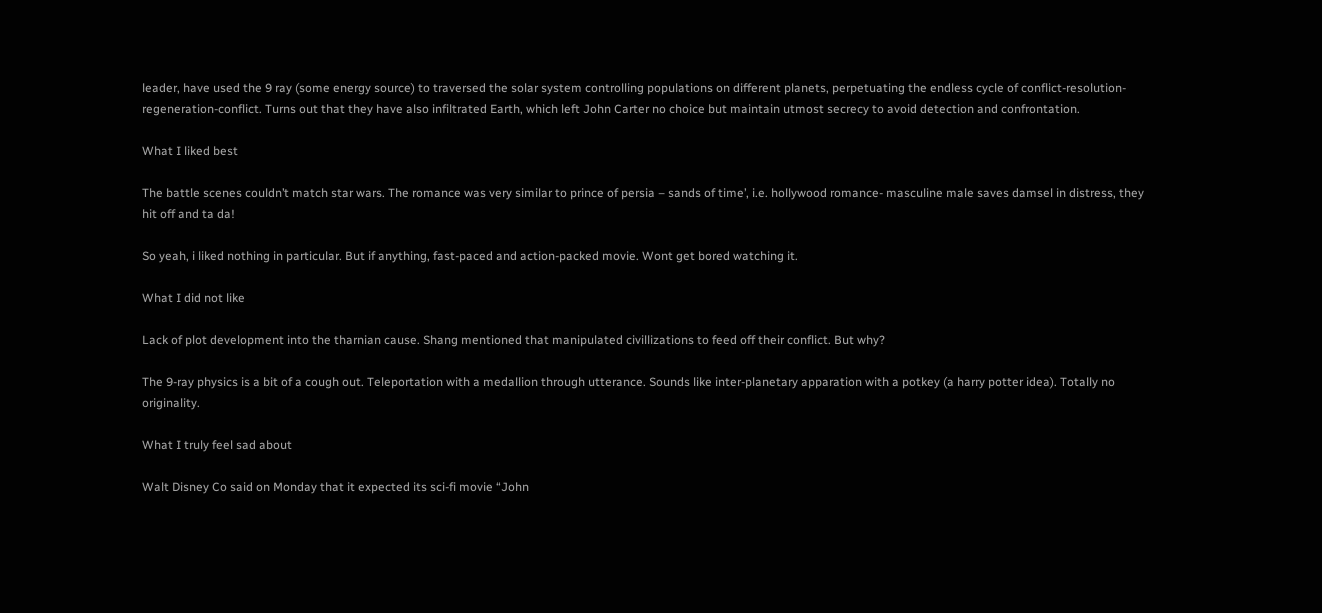leader, have used the 9 ray (some energy source) to traversed the solar system controlling populations on different planets, perpetuating the endless cycle of conflict-resolution-regeneration-conflict. Turns out that they have also infiltrated Earth, which left John Carter no choice but maintain utmost secrecy to avoid detection and confrontation.

What I liked best

The battle scenes couldn’t match star wars. The romance was very similar to prince of persia – sands of time’, i.e. hollywood romance- masculine male saves damsel in distress, they hit off and ta da!

So yeah, i liked nothing in particular. But if anything, fast-paced and action-packed movie. Wont get bored watching it.

What I did not like

Lack of plot development into the tharnian cause. Shang mentioned that manipulated civillizations to feed off their conflict. But why?

The 9-ray physics is a bit of a cough out. Teleportation with a medallion through utterance. Sounds like inter-planetary apparation with a potkey (a harry potter idea). Totally no originality.

What I truly feel sad about

Walt Disney Co said on Monday that it expected its sci-fi movie “John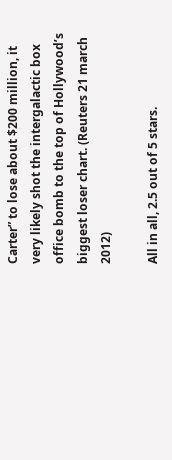Carter” to lose about $200 million, it very likely shot the intergalactic box office bomb to the top of Hollywood’s biggest loser chart. (Reuters 21 march 2012)

All in all, 2.5 out of 5 stars.